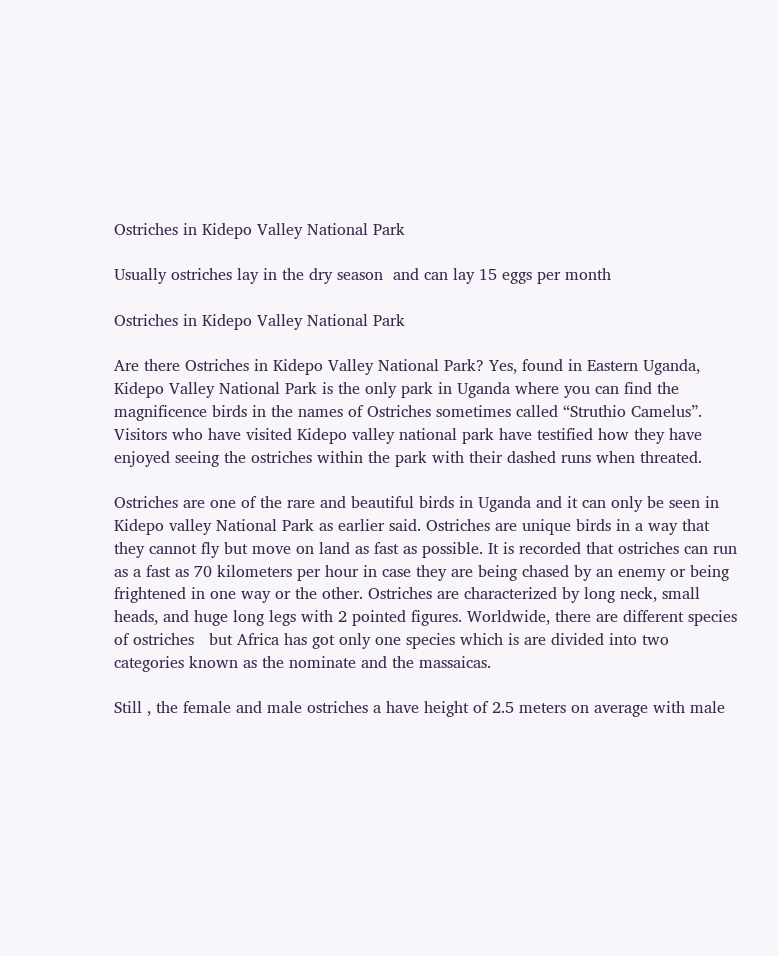Ostriches in Kidepo Valley National Park

Usually ostriches lay in the dry season  and can lay 15 eggs per month

Ostriches in Kidepo Valley National Park

Are there Ostriches in Kidepo Valley National Park? Yes, found in Eastern Uganda, Kidepo Valley National Park is the only park in Uganda where you can find the magnificence birds in the names of Ostriches sometimes called “Struthio Camelus”. Visitors who have visited Kidepo valley national park have testified how they have enjoyed seeing the ostriches within the park with their dashed runs when threated.

Ostriches are one of the rare and beautiful birds in Uganda and it can only be seen in Kidepo valley National Park as earlier said. Ostriches are unique birds in a way that they cannot fly but move on land as fast as possible. It is recorded that ostriches can run as a fast as 70 kilometers per hour in case they are being chased by an enemy or being frightened in one way or the other. Ostriches are characterized by long neck, small heads, and huge long legs with 2 pointed figures. Worldwide, there are different species of ostriches   but Africa has got only one species which is are divided into two categories known as the nominate and the massaicas.

Still , the female and male ostriches a have height of 2.5 meters on average with male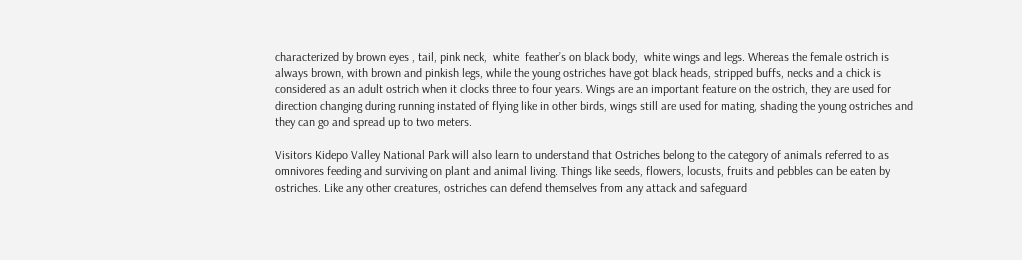characterized by brown eyes , tail, pink neck,  white  feather’s on black body,  white wings and legs. Whereas the female ostrich is always brown, with brown and pinkish legs, while the young ostriches have got black heads, stripped buffs, necks and a chick is considered as an adult ostrich when it clocks three to four years. Wings are an important feature on the ostrich, they are used for direction changing during running instated of flying like in other birds, wings still are used for mating, shading the young ostriches and they can go and spread up to two meters.

Visitors Kidepo Valley National Park will also learn to understand that Ostriches belong to the category of animals referred to as omnivores feeding and surviving on plant and animal living. Things like seeds, flowers, locusts, fruits and pebbles can be eaten by ostriches. Like any other creatures, ostriches can defend themselves from any attack and safeguard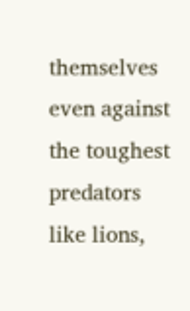themselves even against the toughest predators like lions,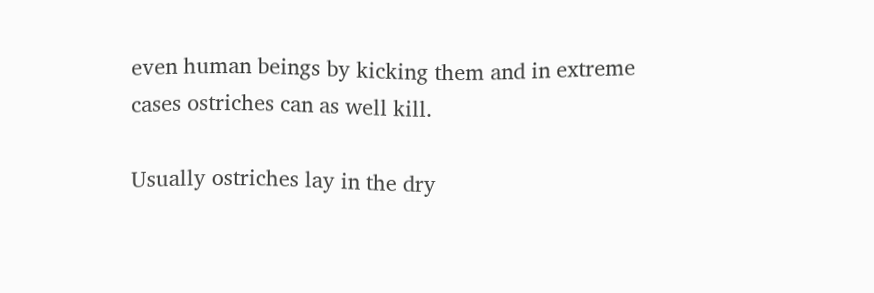even human beings by kicking them and in extreme cases ostriches can as well kill.

Usually ostriches lay in the dry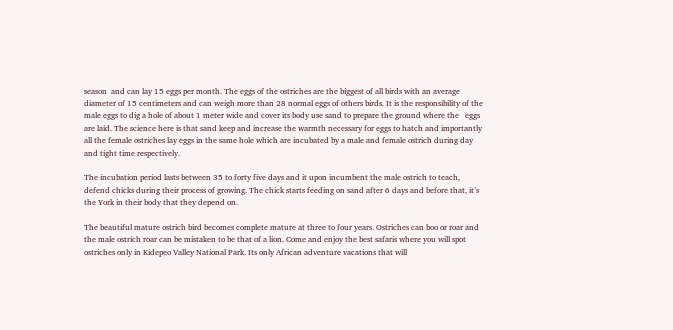season  and can lay 15 eggs per month. The eggs of the ostriches are the biggest of all birds with an average diameter of 15 centimeters and can weigh more than 28 normal eggs of others birds. It is the responsibility of the male eggs to dig a hole of about 1 meter wide and cover its body use sand to prepare the ground where the   eggs are laid. The science here is that sand keep and increase the warmth necessary for eggs to hatch and importantly all the female ostriches lay eggs in the same hole which are incubated by a male and female ostrich during day and tight time respectively.

The incubation period lasts between 35 to forty five days and it upon incumbent the male ostrich to teach, defend chicks during their process of growing. The chick starts feeding on sand after 6 days and before that, it’s the York in their body that they depend on.

The beautiful mature ostrich bird becomes complete mature at three to four years. Ostriches can boo or roar and the male ostrich roar can be mistaken to be that of a lion. Come and enjoy the best safaris where you will spot ostriches only in Kidepeo Valley National Park. Its only African adventure vacations that will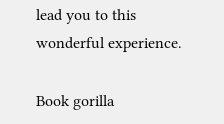lead you to this wonderful experience.

Book gorilla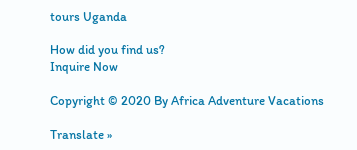tours Uganda

How did you find us?
Inquire Now

Copyright © 2020 By Africa Adventure Vacations

Translate »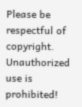Please be respectful of copyright. Unauthorized use is prohibited!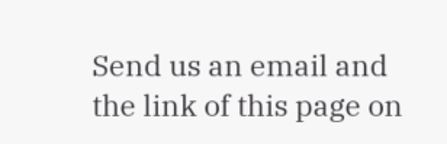Send us an email and the link of this page on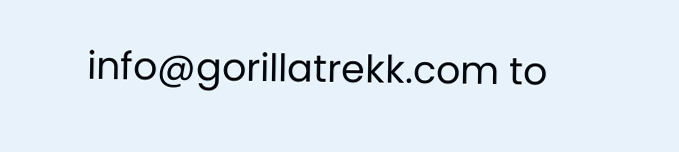info@gorillatrekk.com to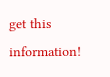get this information!